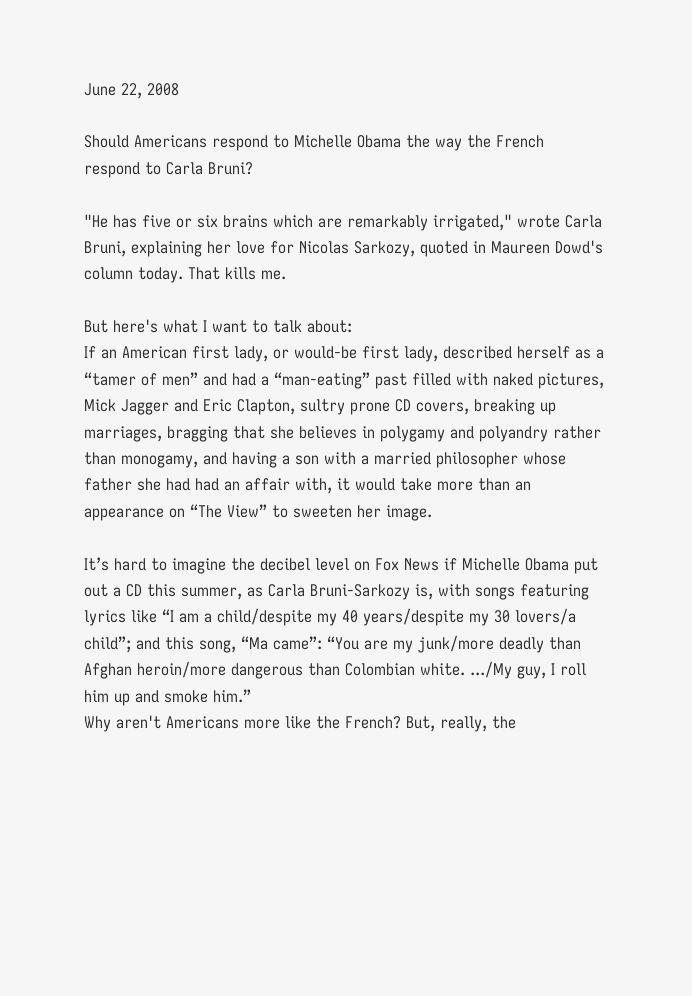June 22, 2008

Should Americans respond to Michelle Obama the way the French respond to Carla Bruni?

"He has five or six brains which are remarkably irrigated," wrote Carla Bruni, explaining her love for Nicolas Sarkozy, quoted in Maureen Dowd's column today. That kills me.

But here's what I want to talk about:
If an American first lady, or would-be first lady, described herself as a “tamer of men” and had a “man-eating” past filled with naked pictures, Mick Jagger and Eric Clapton, sultry prone CD covers, breaking up marriages, bragging that she believes in polygamy and polyandry rather than monogamy, and having a son with a married philosopher whose father she had had an affair with, it would take more than an appearance on “The View” to sweeten her image.

It’s hard to imagine the decibel level on Fox News if Michelle Obama put out a CD this summer, as Carla Bruni-Sarkozy is, with songs featuring lyrics like “I am a child/despite my 40 years/despite my 30 lovers/a child”; and this song, “Ma came”: “You are my junk/more deadly than Afghan heroin/more dangerous than Colombian white. .../My guy, I roll him up and smoke him.”
Why aren't Americans more like the French? But, really, the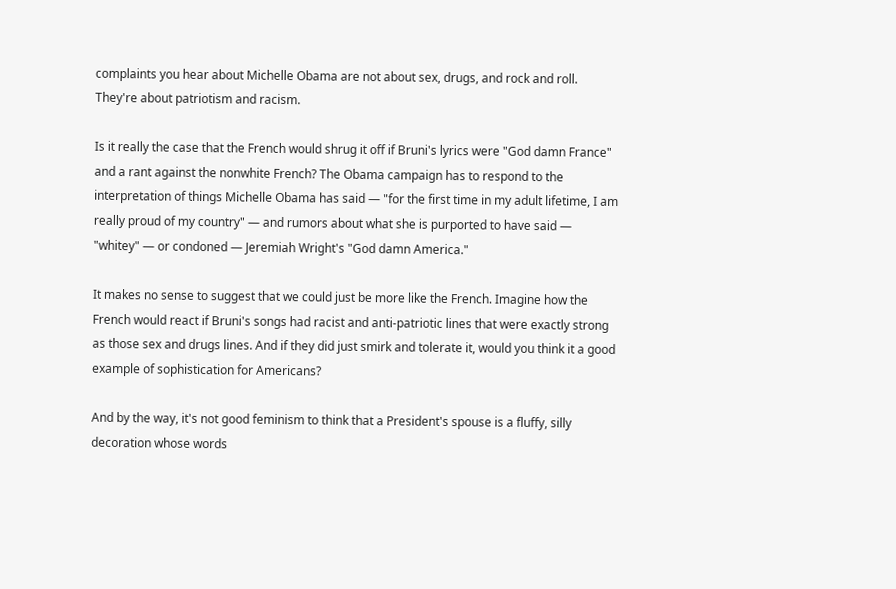complaints you hear about Michelle Obama are not about sex, drugs, and rock and roll. They're about patriotism and racism.

Is it really the case that the French would shrug it off if Bruni's lyrics were "God damn France" and a rant against the nonwhite French? The Obama campaign has to respond to the interpretation of things Michelle Obama has said — "for the first time in my adult lifetime, I am really proud of my country" — and rumors about what she is purported to have said — "whitey" — or condoned — Jeremiah Wright's "God damn America."

It makes no sense to suggest that we could just be more like the French. Imagine how the French would react if Bruni's songs had racist and anti-patriotic lines that were exactly strong as those sex and drugs lines. And if they did just smirk and tolerate it, would you think it a good example of sophistication for Americans?

And by the way, it's not good feminism to think that a President's spouse is a fluffy, silly decoration whose words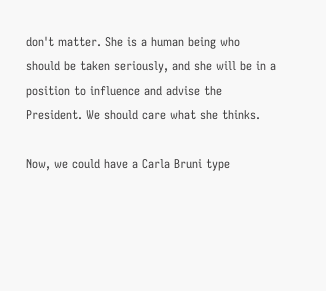don't matter. She is a human being who should be taken seriously, and she will be in a position to influence and advise the President. We should care what she thinks.

Now, we could have a Carla Bruni type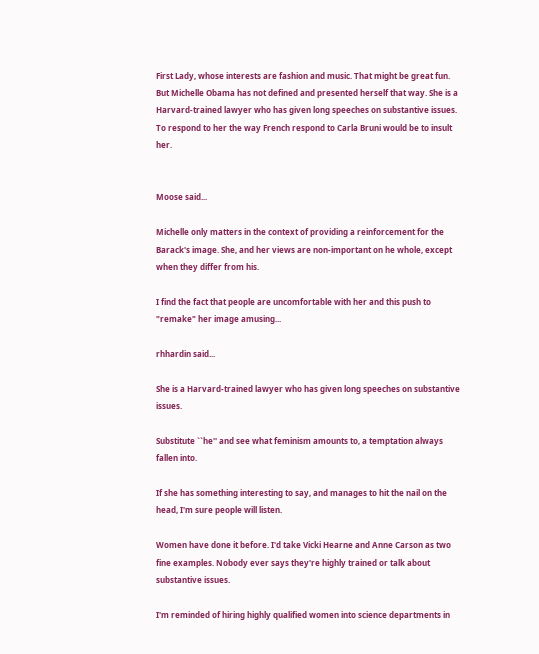First Lady, whose interests are fashion and music. That might be great fun. But Michelle Obama has not defined and presented herself that way. She is a Harvard-trained lawyer who has given long speeches on substantive issues. To respond to her the way French respond to Carla Bruni would be to insult her.


Moose said...

Michelle only matters in the context of providing a reinforcement for the Barack's image. She, and her views are non-important on he whole, except when they differ from his.

I find the fact that people are uncomfortable with her and this push to "remake" her image amusing...

rhhardin said...

She is a Harvard-trained lawyer who has given long speeches on substantive issues.

Substitute ``he'' and see what feminism amounts to, a temptation always fallen into.

If she has something interesting to say, and manages to hit the nail on the head, I'm sure people will listen.

Women have done it before. I'd take Vicki Hearne and Anne Carson as two fine examples. Nobody ever says they're highly trained or talk about substantive issues.

I'm reminded of hiring highly qualified women into science departments in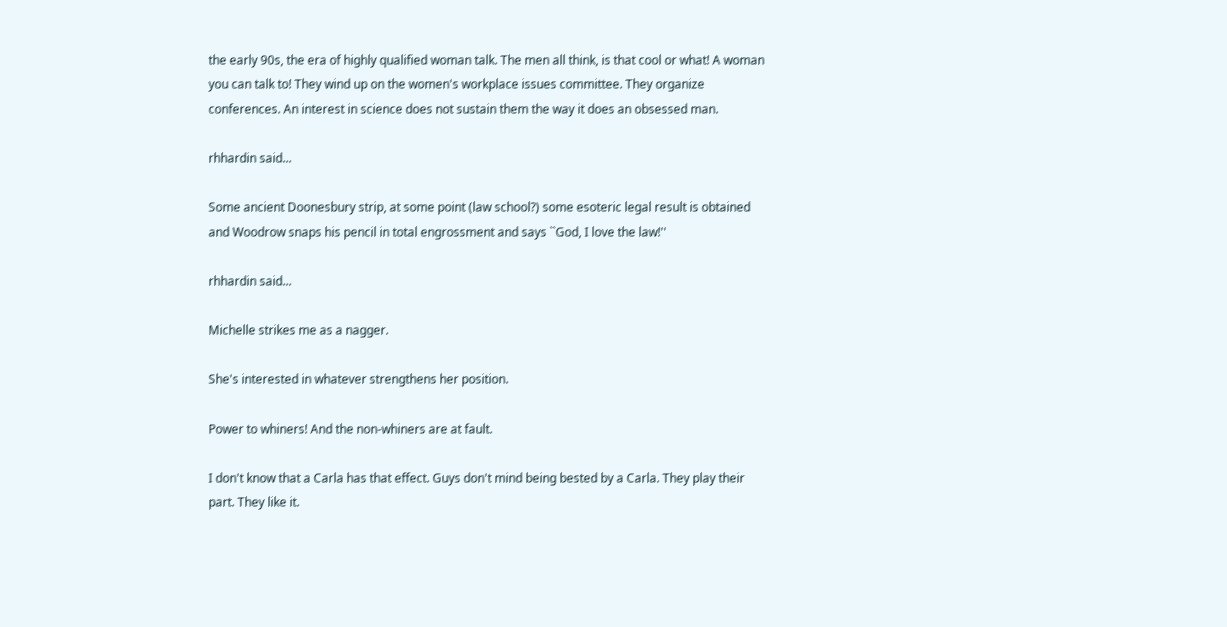the early 90s, the era of highly qualified woman talk. The men all think, is that cool or what! A woman you can talk to! They wind up on the women's workplace issues committee. They organize conferences. An interest in science does not sustain them the way it does an obsessed man.

rhhardin said...

Some ancient Doonesbury strip, at some point (law school?) some esoteric legal result is obtained and Woodrow snaps his pencil in total engrossment and says ``God, I love the law!''

rhhardin said...

Michelle strikes me as a nagger.

She's interested in whatever strengthens her position.

Power to whiners! And the non-whiners are at fault.

I don't know that a Carla has that effect. Guys don't mind being bested by a Carla. They play their part. They like it.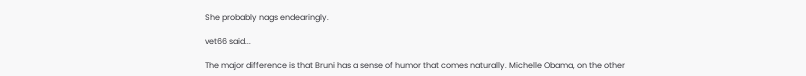She probably nags endearingly.

vet66 said...

The major difference is that Bruni has a sense of humor that comes naturally. Michelle Obama, on the other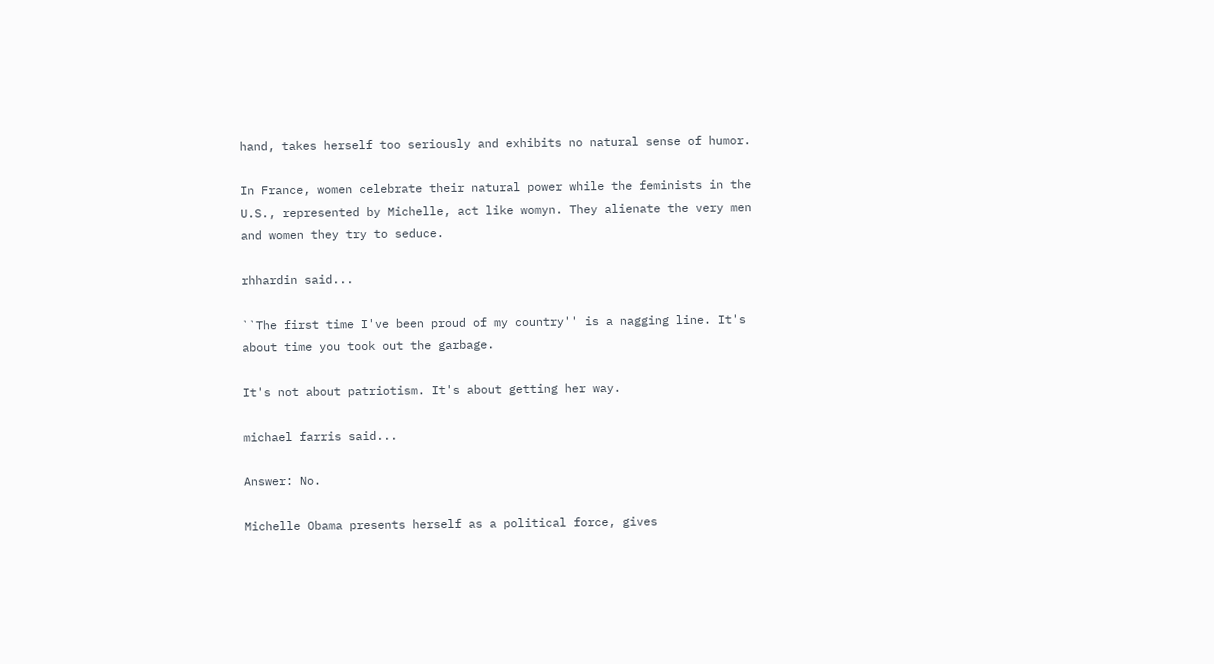hand, takes herself too seriously and exhibits no natural sense of humor.

In France, women celebrate their natural power while the feminists in the U.S., represented by Michelle, act like womyn. They alienate the very men and women they try to seduce.

rhhardin said...

``The first time I've been proud of my country'' is a nagging line. It's about time you took out the garbage.

It's not about patriotism. It's about getting her way.

michael farris said...

Answer: No.

Michelle Obama presents herself as a political force, gives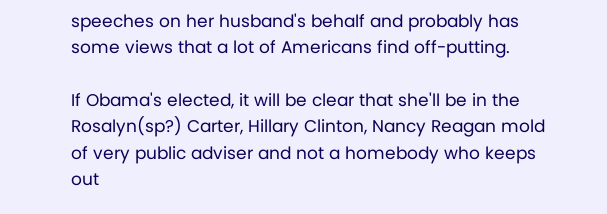speeches on her husband's behalf and probably has some views that a lot of Americans find off-putting.

If Obama's elected, it will be clear that she'll be in the Rosalyn(sp?) Carter, Hillary Clinton, Nancy Reagan mold of very public adviser and not a homebody who keeps out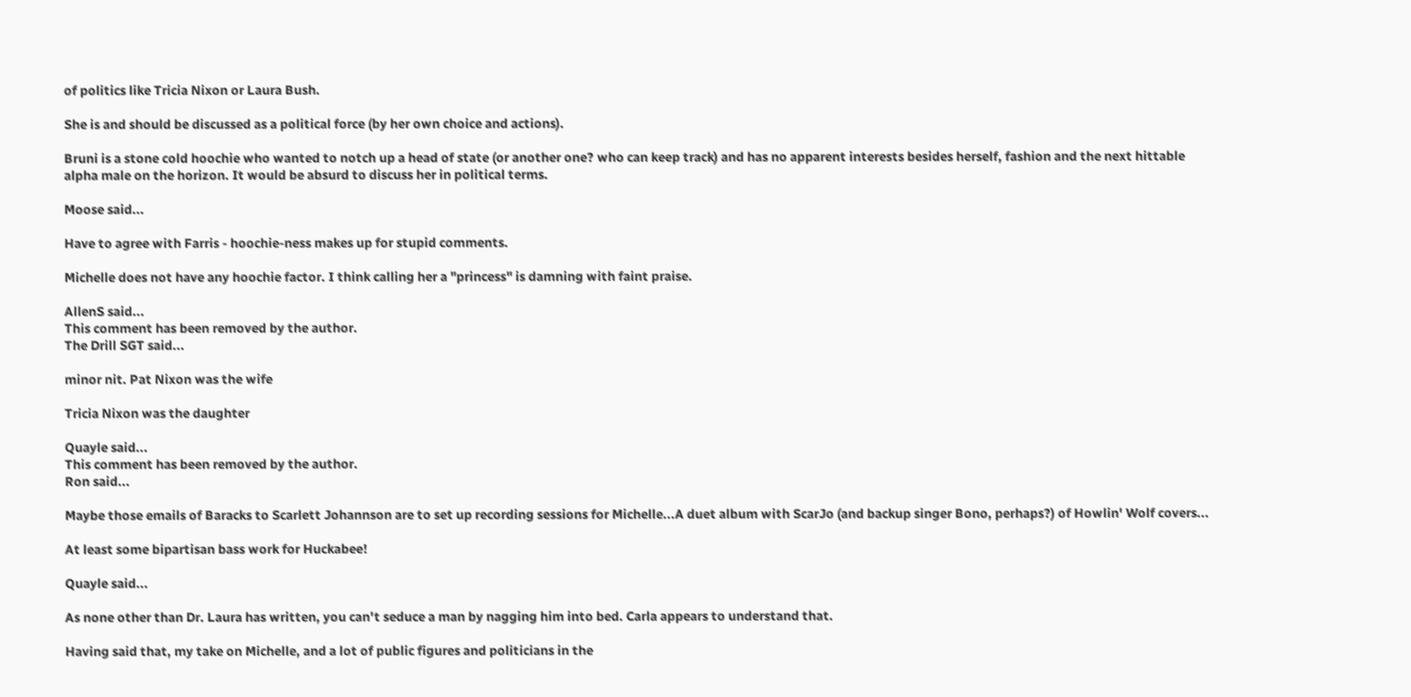of politics like Tricia Nixon or Laura Bush.

She is and should be discussed as a political force (by her own choice and actions).

Bruni is a stone cold hoochie who wanted to notch up a head of state (or another one? who can keep track) and has no apparent interests besides herself, fashion and the next hittable alpha male on the horizon. It would be absurd to discuss her in political terms.

Moose said...

Have to agree with Farris - hoochie-ness makes up for stupid comments.

Michelle does not have any hoochie factor. I think calling her a "princess" is damning with faint praise.

AllenS said...
This comment has been removed by the author.
The Drill SGT said...

minor nit. Pat Nixon was the wife

Tricia Nixon was the daughter

Quayle said...
This comment has been removed by the author.
Ron said...

Maybe those emails of Baracks to Scarlett Johannson are to set up recording sessions for Michelle...A duet album with ScarJo (and backup singer Bono, perhaps?) of Howlin' Wolf covers...

At least some bipartisan bass work for Huckabee!

Quayle said...

As none other than Dr. Laura has written, you can't seduce a man by nagging him into bed. Carla appears to understand that.

Having said that, my take on Michelle, and a lot of public figures and politicians in the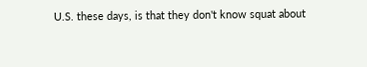U.S. these days, is that they don't know squat about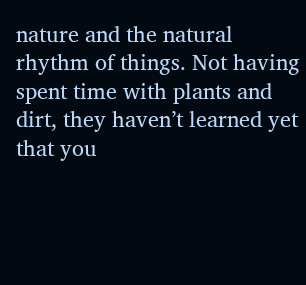nature and the natural rhythm of things. Not having spent time with plants and dirt, they haven’t learned yet that you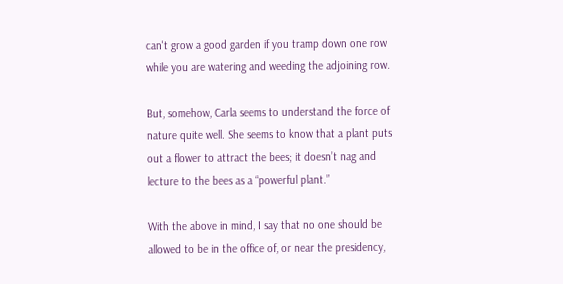can't grow a good garden if you tramp down one row while you are watering and weeding the adjoining row.

But, somehow, Carla seems to understand the force of nature quite well. She seems to know that a plant puts out a flower to attract the bees; it doesn’t nag and lecture to the bees as a “powerful plant.”

With the above in mind, I say that no one should be allowed to be in the office of, or near the presidency,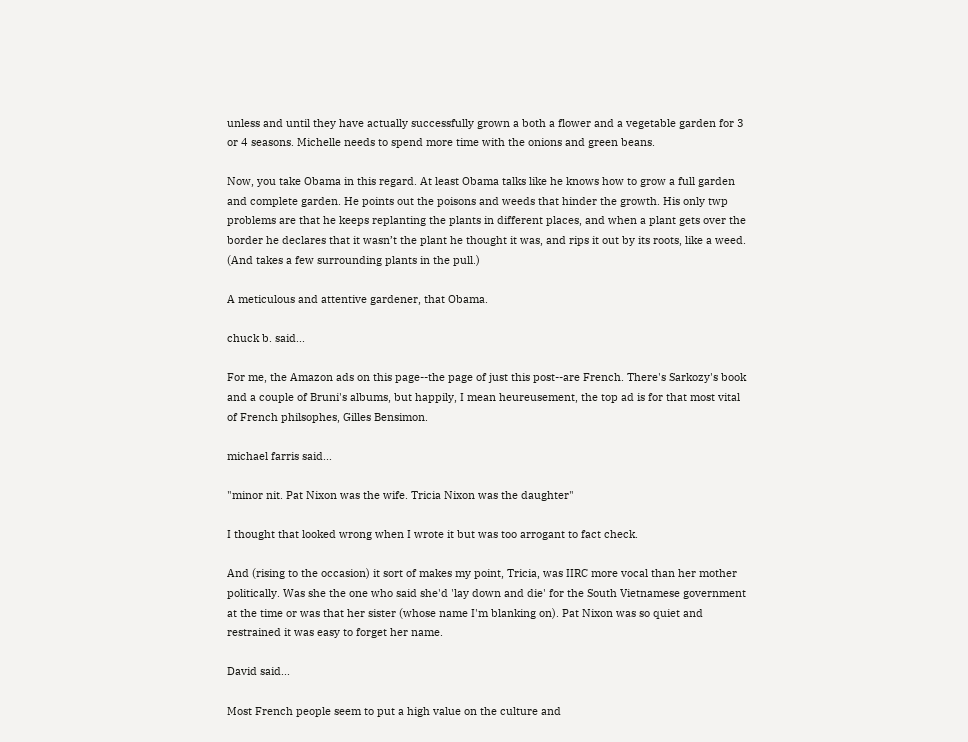unless and until they have actually successfully grown a both a flower and a vegetable garden for 3 or 4 seasons. Michelle needs to spend more time with the onions and green beans.

Now, you take Obama in this regard. At least Obama talks like he knows how to grow a full garden and complete garden. He points out the poisons and weeds that hinder the growth. His only twp problems are that he keeps replanting the plants in different places, and when a plant gets over the border he declares that it wasn’t the plant he thought it was, and rips it out by its roots, like a weed. (And takes a few surrounding plants in the pull.)

A meticulous and attentive gardener, that Obama.

chuck b. said...

For me, the Amazon ads on this page--the page of just this post--are French. There's Sarkozy's book and a couple of Bruni's albums, but happily, I mean heureusement, the top ad is for that most vital of French philsophes, Gilles Bensimon.

michael farris said...

"minor nit. Pat Nixon was the wife. Tricia Nixon was the daughter"

I thought that looked wrong when I wrote it but was too arrogant to fact check.

And (rising to the occasion) it sort of makes my point, Tricia, was IIRC more vocal than her mother politically. Was she the one who said she'd 'lay down and die' for the South Vietnamese government at the time or was that her sister (whose name I'm blanking on). Pat Nixon was so quiet and restrained it was easy to forget her name.

David said...

Most French people seem to put a high value on the culture and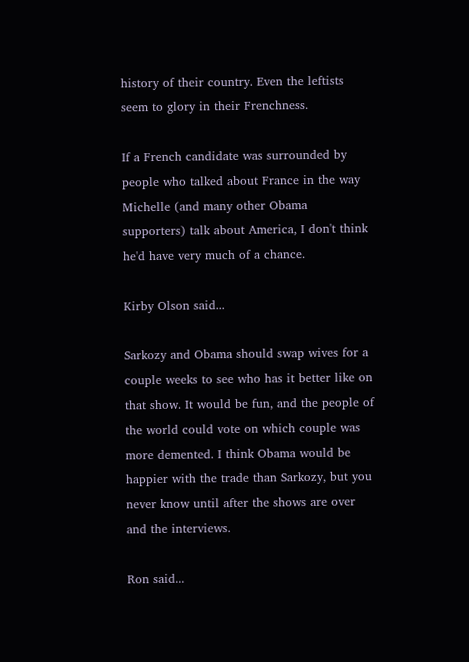history of their country. Even the leftists seem to glory in their Frenchness.

If a French candidate was surrounded by people who talked about France in the way Michelle (and many other Obama supporters) talk about America, I don't think he'd have very much of a chance.

Kirby Olson said...

Sarkozy and Obama should swap wives for a couple weeks to see who has it better like on that show. It would be fun, and the people of the world could vote on which couple was more demented. I think Obama would be happier with the trade than Sarkozy, but you never know until after the shows are over and the interviews.

Ron said...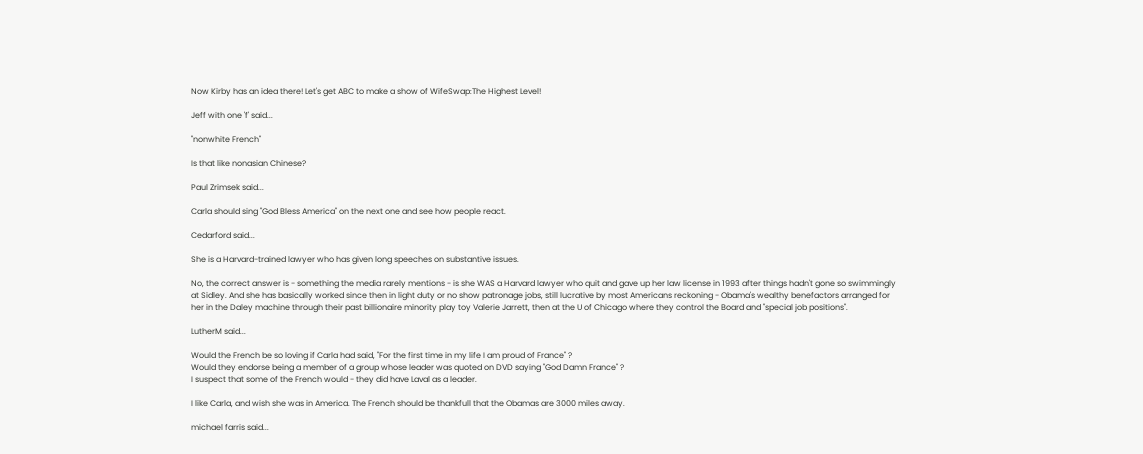Now Kirby has an idea there! Let's get ABC to make a show of WifeSwap:The Highest Level!

Jeff with one 'f' said...

"nonwhite French"

Is that like nonasian Chinese?

Paul Zrimsek said...

Carla should sing "God Bless America" on the next one and see how people react.

Cedarford said...

She is a Harvard-trained lawyer who has given long speeches on substantive issues.

No, the correct answer is - something the media rarely mentions - is she WAS a Harvard lawyer who quit and gave up her law license in 1993 after things hadn't gone so swimmingly at Sidley. And she has basically worked since then in light duty or no show patronage jobs, still lucrative by most Americans reckoning - Obama's wealthy benefactors arranged for her in the Daley machine through their past billionaire minority play toy Valerie Jarrett, then at the U of Chicago where they control the Board and "special job positions".

LutherM said...

Would the French be so loving if Carla had said, "For the first time in my life I am proud of France" ?
Would they endorse being a member of a group whose leader was quoted on DVD saying "God Damn France" ?
I suspect that some of the French would - they did have Laval as a leader.

I like Carla, and wish she was in America. The French should be thankfull that the Obamas are 3000 miles away.

michael farris said...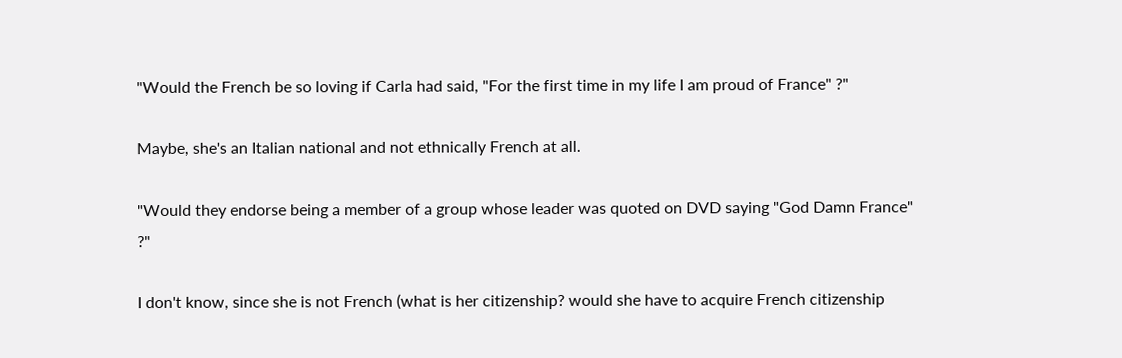"Would the French be so loving if Carla had said, "For the first time in my life I am proud of France" ?"

Maybe, she's an Italian national and not ethnically French at all.

"Would they endorse being a member of a group whose leader was quoted on DVD saying "God Damn France" ?"

I don't know, since she is not French (what is her citizenship? would she have to acquire French citizenship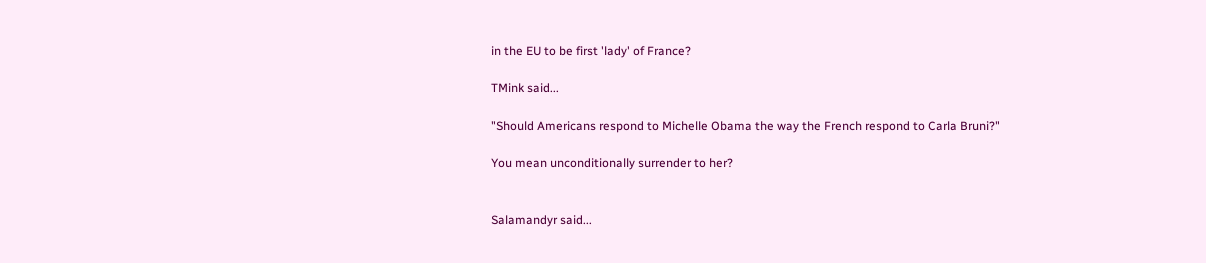in the EU to be first 'lady' of France?

TMink said...

"Should Americans respond to Michelle Obama the way the French respond to Carla Bruni?"

You mean unconditionally surrender to her?


Salamandyr said...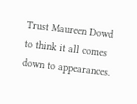Trust Maureen Dowd to think it all comes down to appearances.